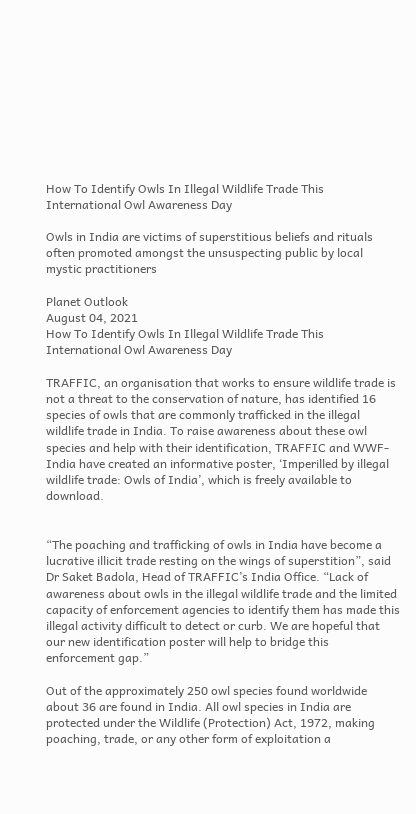How To Identify Owls In Illegal Wildlife Trade This International Owl Awareness Day

Owls in India are victims of superstitious beliefs and rituals often promoted amongst the unsuspecting public by local mystic practitioners

Planet Outlook
August 04, 2021
How To Identify Owls In Illegal Wildlife Trade This International Owl Awareness Day

TRAFFIC, an organisation that works to ensure wildlife trade is not a threat to the conservation of nature, has identified 16 species of owls that are commonly trafficked in the illegal wildlife trade in India. To raise awareness about these owl species and help with their identification, TRAFFIC and WWF-India have created an informative poster, ‘Imperilled by illegal wildlife trade: Owls of India’, which is freely available to download.


“The poaching and trafficking of owls in India have become a lucrative illicit trade resting on the wings of superstition”, said Dr Saket Badola, Head of TRAFFIC’s India Office. “Lack of awareness about owls in the illegal wildlife trade and the limited capacity of enforcement agencies to identify them has made this illegal activity difficult to detect or curb. We are hopeful that our new identification poster will help to bridge this enforcement gap.”

Out of the approximately 250 owl species found worldwide about 36 are found in India. All owl species in India are protected under the Wildlife (Protection) Act, 1972, making poaching, trade, or any other form of exploitation a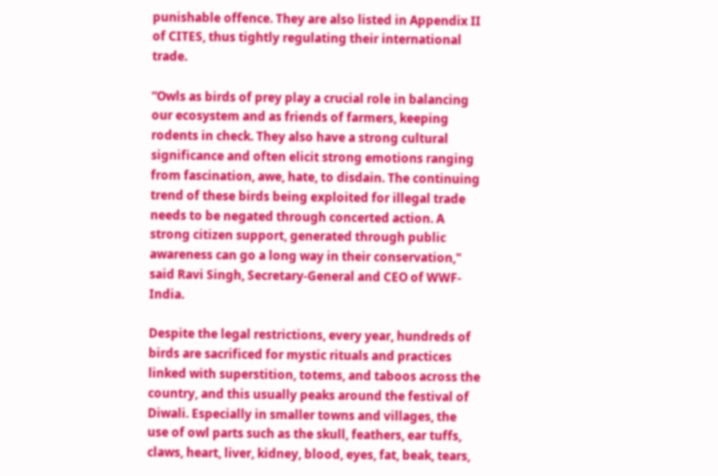punishable offence. They are also listed in Appendix II of CITES, thus tightly regulating their international trade.

“Owls as birds of prey play a crucial role in balancing our ecosystem and as friends of farmers, keeping rodents in check. They also have a strong cultural significance and often elicit strong emotions ranging from fascination, awe, hate, to disdain. The continuing trend of these birds being exploited for illegal trade needs to be negated through concerted action. A strong citizen support, generated through public awareness can go a long way in their conservation," said Ravi Singh, Secretary-General and CEO of WWF-India.

Despite the legal restrictions, every year, hundreds of birds are sacrificed for mystic rituals and practices linked with superstition, totems, and taboos across the country, and this usually peaks around the festival of Diwali. Especially in smaller towns and villages, the use of owl parts such as the skull, feathers, ear tuffs, claws, heart, liver, kidney, blood, eyes, fat, beak, tears,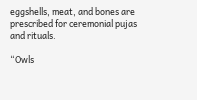eggshells, meat, and bones are prescribed for ceremonial pujas and rituals.

“Owls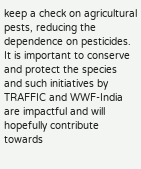keep a check on agricultural pests, reducing the dependence on pesticides. It is important to conserve and protect the species and such initiatives by TRAFFIC and WWF-India are impactful and will hopefully contribute towards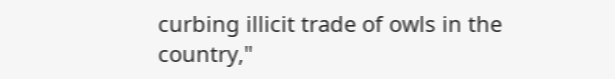curbing illicit trade of owls in the country,"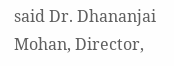said Dr. Dhananjai Mohan, Director,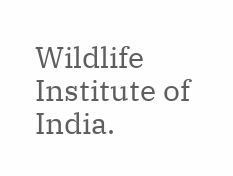Wildlife Institute of India.